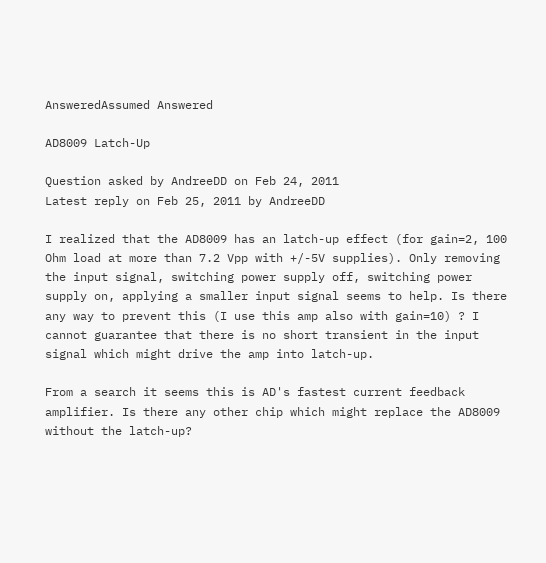AnsweredAssumed Answered

AD8009 Latch-Up

Question asked by AndreeDD on Feb 24, 2011
Latest reply on Feb 25, 2011 by AndreeDD

I realized that the AD8009 has an latch-up effect (for gain=2, 100 Ohm load at more than 7.2 Vpp with +/-5V supplies). Only removing the input signal, switching power supply off, switching power supply on, applying a smaller input signal seems to help. Is there any way to prevent this (I use this amp also with gain=10) ? I cannot guarantee that there is no short transient in the input signal which might drive the amp into latch-up.

From a search it seems this is AD's fastest current feedback amplifier. Is there any other chip which might replace the AD8009 without the latch-up?